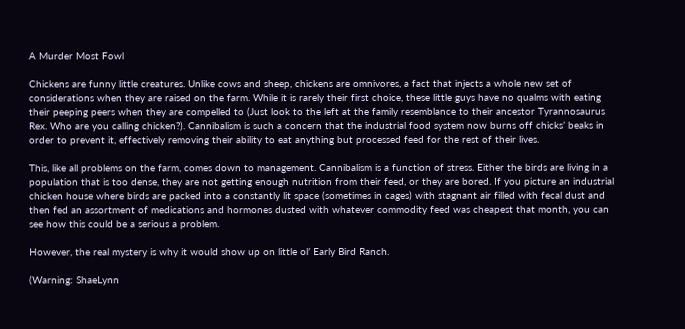A Murder Most Fowl

Chickens are funny little creatures. Unlike cows and sheep, chickens are omnivores, a fact that injects a whole new set of considerations when they are raised on the farm. While it is rarely their first choice, these little guys have no qualms with eating their peeping peers when they are compelled to (Just look to the left at the family resemblance to their ancestor Tyrannosaurus Rex. Who are you calling chicken?). Cannibalism is such a concern that the industrial food system now burns off chicks’ beaks in order to prevent it, effectively removing their ability to eat anything but processed feed for the rest of their lives.

This, like all problems on the farm, comes down to management. Cannibalism is a function of stress. Either the birds are living in a population that is too dense, they are not getting enough nutrition from their feed, or they are bored. If you picture an industrial chicken house where birds are packed into a constantly lit space (sometimes in cages) with stagnant air filled with fecal dust and then fed an assortment of medications and hormones dusted with whatever commodity feed was cheapest that month, you can see how this could be a serious a problem.

However, the real mystery is why it would show up on little ol’ Early Bird Ranch.

(Warning: ShaeLynn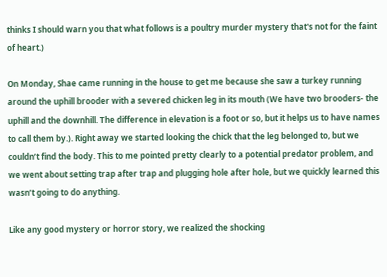thinks I should warn you that what follows is a poultry murder mystery that's not for the faint of heart.)

On Monday, Shae came running in the house to get me because she saw a turkey running around the uphill brooder with a severed chicken leg in its mouth (We have two brooders- the uphill and the downhill. The difference in elevation is a foot or so, but it helps us to have names to call them by.). Right away we started looking the chick that the leg belonged to, but we couldn’t find the body. This to me pointed pretty clearly to a potential predator problem, and we went about setting trap after trap and plugging hole after hole, but we quickly learned this wasn’t going to do anything.

Like any good mystery or horror story, we realized the shocking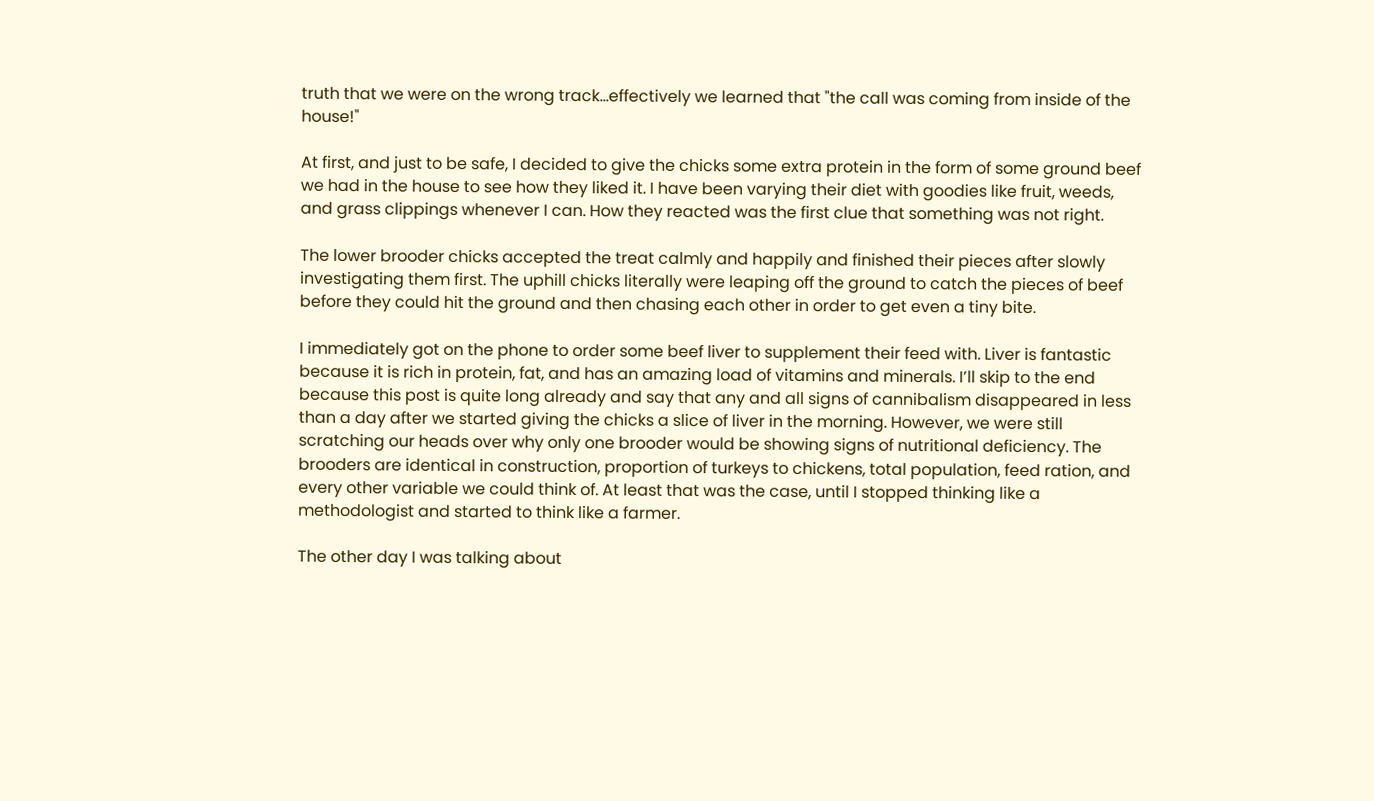truth that we were on the wrong track…effectively we learned that "the call was coming from inside of the house!"

At first, and just to be safe, I decided to give the chicks some extra protein in the form of some ground beef we had in the house to see how they liked it. I have been varying their diet with goodies like fruit, weeds, and grass clippings whenever I can. How they reacted was the first clue that something was not right.

The lower brooder chicks accepted the treat calmly and happily and finished their pieces after slowly investigating them first. The uphill chicks literally were leaping off the ground to catch the pieces of beef before they could hit the ground and then chasing each other in order to get even a tiny bite.

I immediately got on the phone to order some beef liver to supplement their feed with. Liver is fantastic because it is rich in protein, fat, and has an amazing load of vitamins and minerals. I’ll skip to the end because this post is quite long already and say that any and all signs of cannibalism disappeared in less than a day after we started giving the chicks a slice of liver in the morning. However, we were still scratching our heads over why only one brooder would be showing signs of nutritional deficiency. The brooders are identical in construction, proportion of turkeys to chickens, total population, feed ration, and every other variable we could think of. At least that was the case, until I stopped thinking like a methodologist and started to think like a farmer.

The other day I was talking about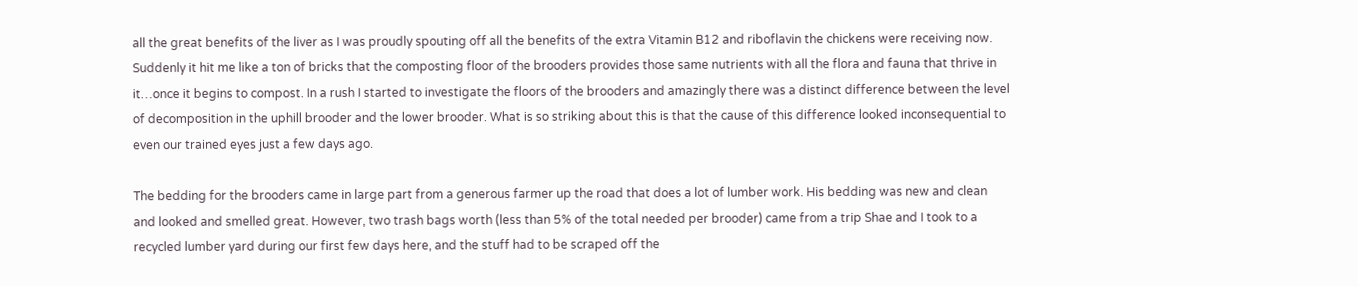all the great benefits of the liver as I was proudly spouting off all the benefits of the extra Vitamin B12 and riboflavin the chickens were receiving now. Suddenly it hit me like a ton of bricks that the composting floor of the brooders provides those same nutrients with all the flora and fauna that thrive in it…once it begins to compost. In a rush I started to investigate the floors of the brooders and amazingly there was a distinct difference between the level of decomposition in the uphill brooder and the lower brooder. What is so striking about this is that the cause of this difference looked inconsequential to even our trained eyes just a few days ago.

The bedding for the brooders came in large part from a generous farmer up the road that does a lot of lumber work. His bedding was new and clean and looked and smelled great. However, two trash bags worth (less than 5% of the total needed per brooder) came from a trip Shae and I took to a recycled lumber yard during our first few days here, and the stuff had to be scraped off the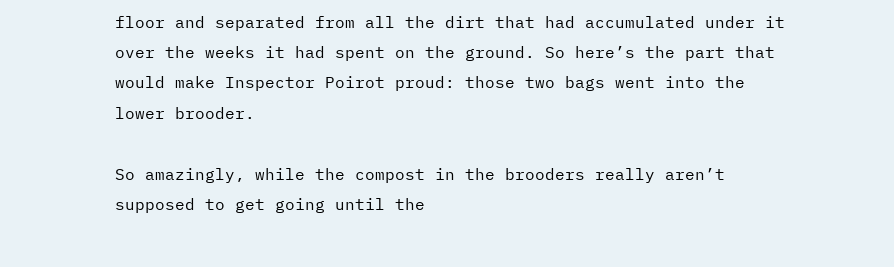floor and separated from all the dirt that had accumulated under it over the weeks it had spent on the ground. So here’s the part that would make Inspector Poirot proud: those two bags went into the lower brooder.

So amazingly, while the compost in the brooders really aren’t supposed to get going until the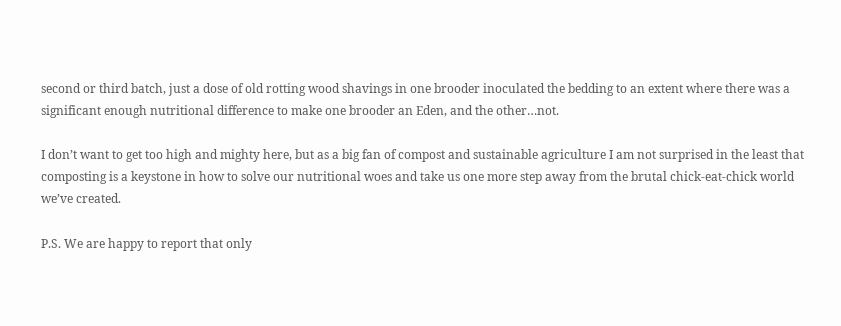second or third batch, just a dose of old rotting wood shavings in one brooder inoculated the bedding to an extent where there was a significant enough nutritional difference to make one brooder an Eden, and the other…not.

I don’t want to get too high and mighty here, but as a big fan of compost and sustainable agriculture I am not surprised in the least that composting is a keystone in how to solve our nutritional woes and take us one more step away from the brutal chick-eat-chick world we’ve created.

P.S. We are happy to report that only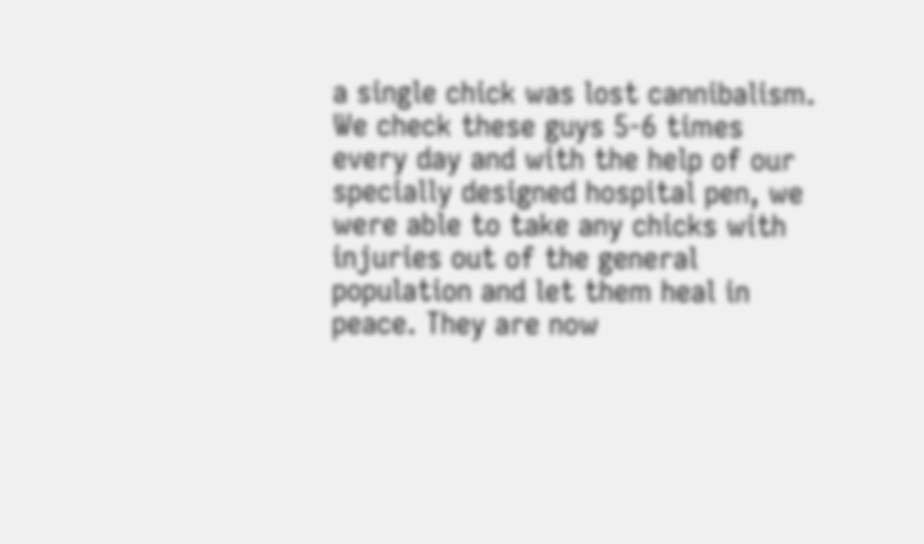a single chick was lost cannibalism. We check these guys 5-6 times every day and with the help of our specially designed hospital pen, we were able to take any chicks with injuries out of the general population and let them heal in peace. They are now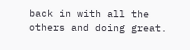back in with all the others and doing great.